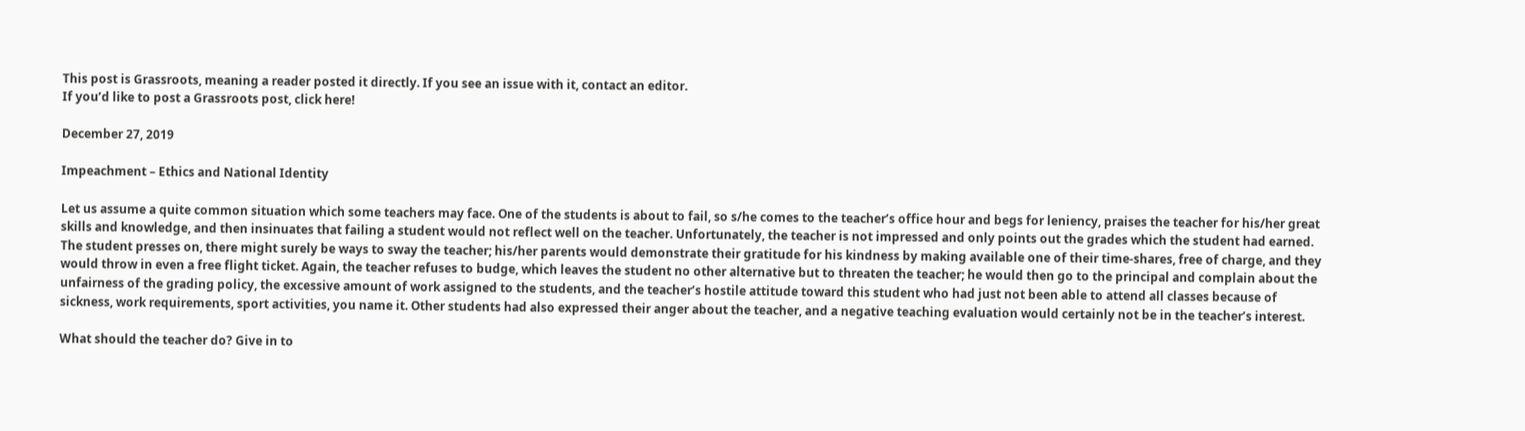This post is Grassroots, meaning a reader posted it directly. If you see an issue with it, contact an editor.
If you’d like to post a Grassroots post, click here!

December 27, 2019

Impeachment – Ethics and National Identity

Let us assume a quite common situation which some teachers may face. One of the students is about to fail, so s/he comes to the teacher’s office hour and begs for leniency, praises the teacher for his/her great skills and knowledge, and then insinuates that failing a student would not reflect well on the teacher. Unfortunately, the teacher is not impressed and only points out the grades which the student had earned. The student presses on, there might surely be ways to sway the teacher; his/her parents would demonstrate their gratitude for his kindness by making available one of their time-shares, free of charge, and they would throw in even a free flight ticket. Again, the teacher refuses to budge, which leaves the student no other alternative but to threaten the teacher; he would then go to the principal and complain about the unfairness of the grading policy, the excessive amount of work assigned to the students, and the teacher’s hostile attitude toward this student who had just not been able to attend all classes because of sickness, work requirements, sport activities, you name it. Other students had also expressed their anger about the teacher, and a negative teaching evaluation would certainly not be in the teacher’s interest.

What should the teacher do? Give in to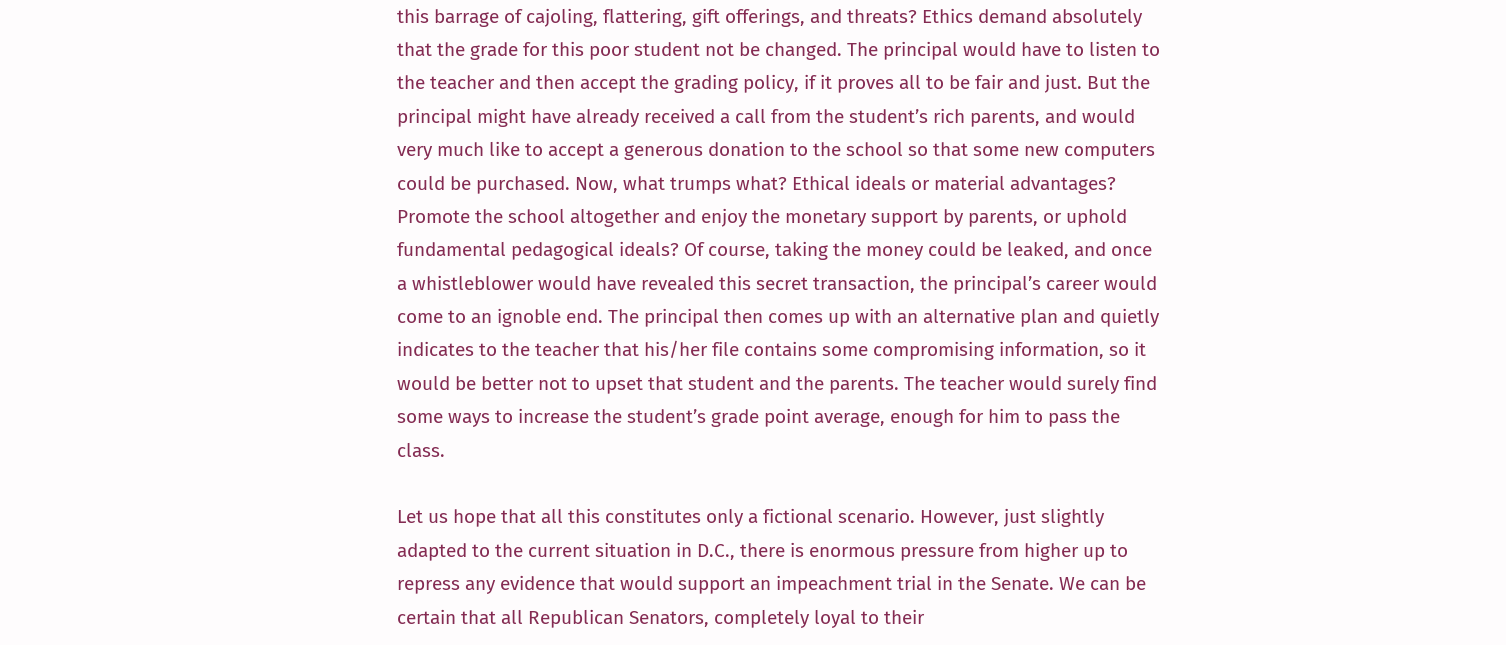this barrage of cajoling, flattering, gift offerings, and threats? Ethics demand absolutely that the grade for this poor student not be changed. The principal would have to listen to the teacher and then accept the grading policy, if it proves all to be fair and just. But the principal might have already received a call from the student’s rich parents, and would very much like to accept a generous donation to the school so that some new computers could be purchased. Now, what trumps what? Ethical ideals or material advantages? Promote the school altogether and enjoy the monetary support by parents, or uphold fundamental pedagogical ideals? Of course, taking the money could be leaked, and once a whistleblower would have revealed this secret transaction, the principal’s career would come to an ignoble end. The principal then comes up with an alternative plan and quietly indicates to the teacher that his/her file contains some compromising information, so it would be better not to upset that student and the parents. The teacher would surely find some ways to increase the student’s grade point average, enough for him to pass the class.

Let us hope that all this constitutes only a fictional scenario. However, just slightly adapted to the current situation in D.C., there is enormous pressure from higher up to repress any evidence that would support an impeachment trial in the Senate. We can be certain that all Republican Senators, completely loyal to their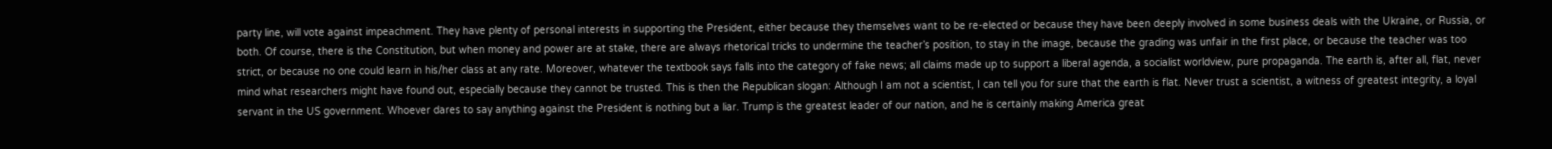party line, will vote against impeachment. They have plenty of personal interests in supporting the President, either because they themselves want to be re-elected or because they have been deeply involved in some business deals with the Ukraine, or Russia, or both. Of course, there is the Constitution, but when money and power are at stake, there are always rhetorical tricks to undermine the teacher’s position, to stay in the image, because the grading was unfair in the first place, or because the teacher was too strict, or because no one could learn in his/her class at any rate. Moreover, whatever the textbook says falls into the category of fake news; all claims made up to support a liberal agenda, a socialist worldview, pure propaganda. The earth is, after all, flat, never mind what researchers might have found out, especially because they cannot be trusted. This is then the Republican slogan: Although I am not a scientist, I can tell you for sure that the earth is flat. Never trust a scientist, a witness of greatest integrity, a loyal servant in the US government. Whoever dares to say anything against the President is nothing but a liar. Trump is the greatest leader of our nation, and he is certainly making America great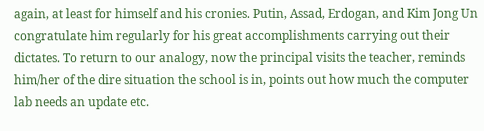again, at least for himself and his cronies. Putin, Assad, Erdogan, and Kim Jong Un congratulate him regularly for his great accomplishments carrying out their dictates. To return to our analogy, now the principal visits the teacher, reminds him/her of the dire situation the school is in, points out how much the computer lab needs an update etc.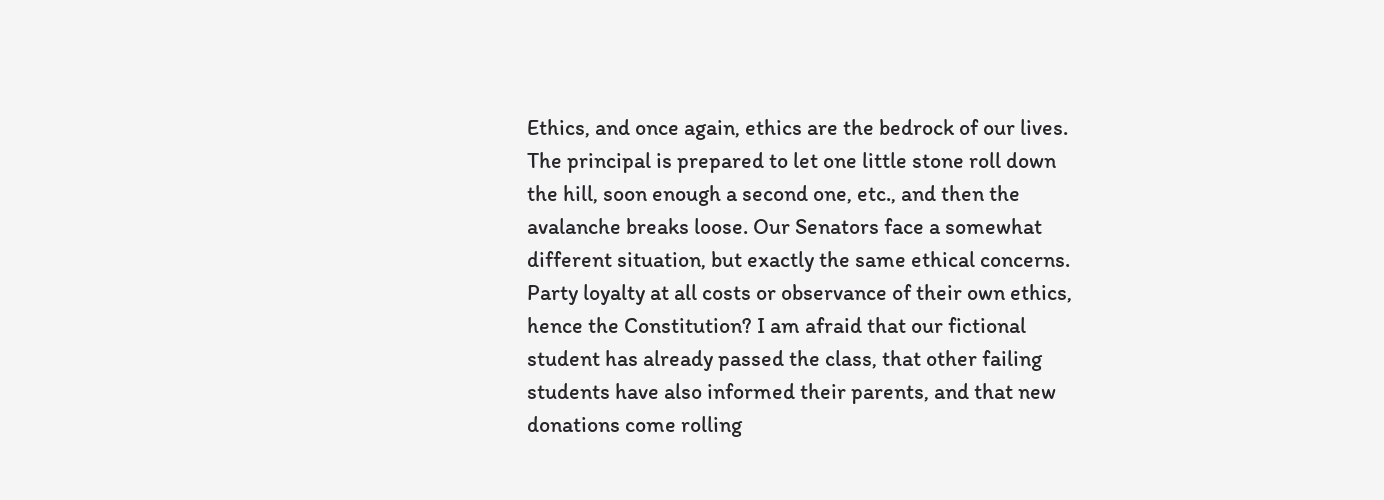Ethics, and once again, ethics are the bedrock of our lives. The principal is prepared to let one little stone roll down the hill, soon enough a second one, etc., and then the avalanche breaks loose. Our Senators face a somewhat different situation, but exactly the same ethical concerns. Party loyalty at all costs or observance of their own ethics, hence the Constitution? I am afraid that our fictional student has already passed the class, that other failing students have also informed their parents, and that new donations come rolling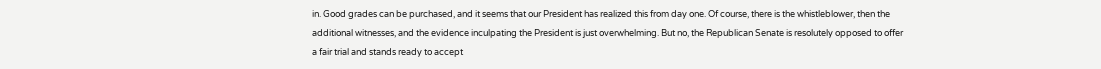in. Good grades can be purchased, and it seems that our President has realized this from day one. Of course, there is the whistleblower, then the additional witnesses, and the evidence inculpating the President is just overwhelming. But no, the Republican Senate is resolutely opposed to offer a fair trial and stands ready to accept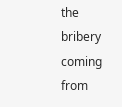the bribery coming from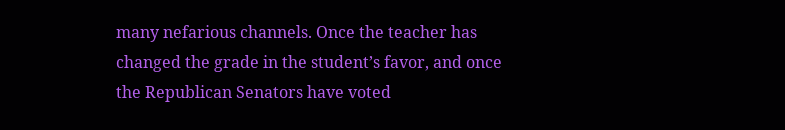many nefarious channels. Once the teacher has changed the grade in the student’s favor, and once the Republican Senators have voted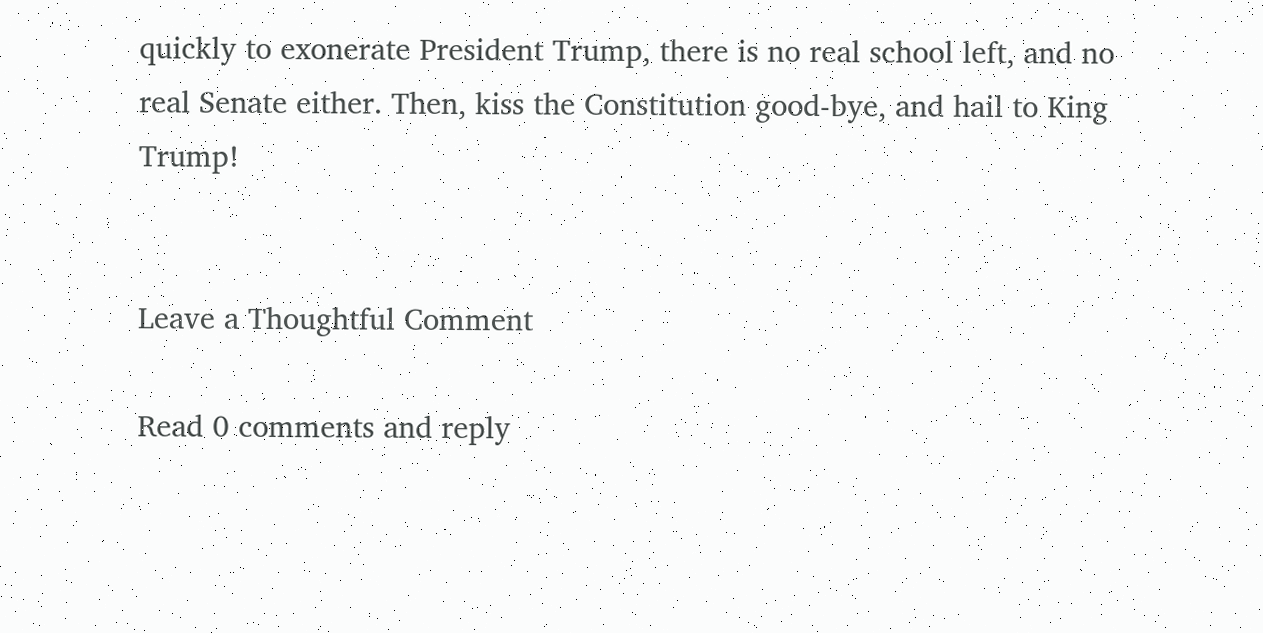quickly to exonerate President Trump, there is no real school left, and no real Senate either. Then, kiss the Constitution good-bye, and hail to King Trump!


Leave a Thoughtful Comment

Read 0 comments and reply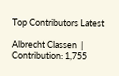Top Contributors Latest

Albrecht Classen  |  Contribution: 1,755